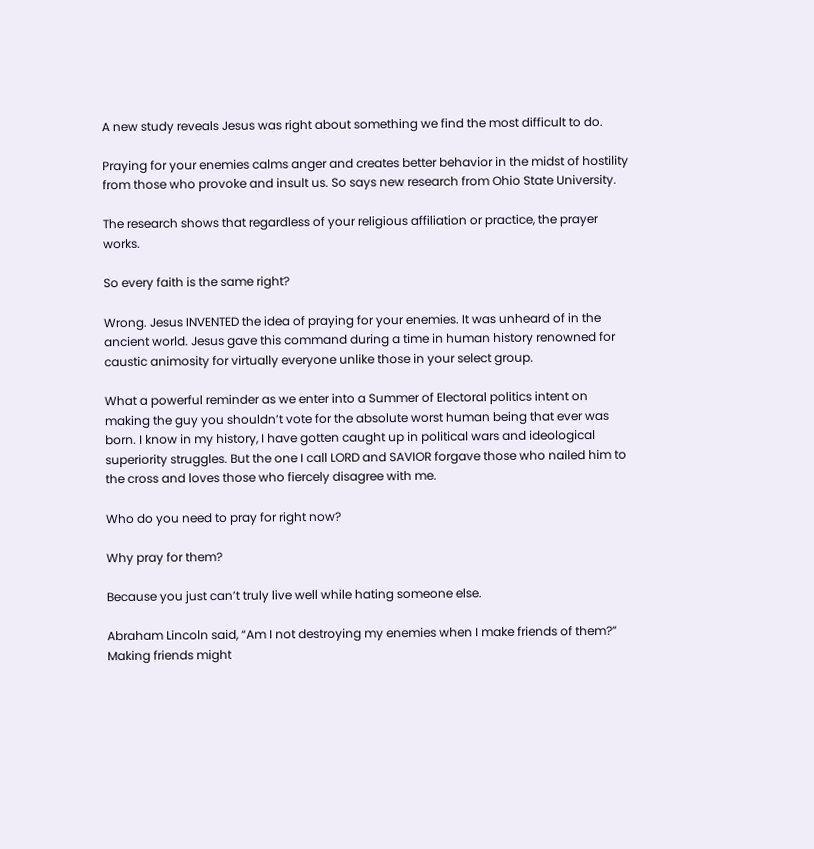A new study reveals Jesus was right about something we find the most difficult to do.

Praying for your enemies calms anger and creates better behavior in the midst of hostility from those who provoke and insult us. So says new research from Ohio State University.

The research shows that regardless of your religious affiliation or practice, the prayer works.

So every faith is the same right?

Wrong. Jesus INVENTED the idea of praying for your enemies. It was unheard of in the ancient world. Jesus gave this command during a time in human history renowned for caustic animosity for virtually everyone unlike those in your select group.

What a powerful reminder as we enter into a Summer of Electoral politics intent on making the guy you shouldn’t vote for the absolute worst human being that ever was born. I know in my history, I have gotten caught up in political wars and ideological superiority struggles. But the one I call LORD and SAVIOR forgave those who nailed him to the cross and loves those who fiercely disagree with me.

Who do you need to pray for right now?

Why pray for them?

Because you just can’t truly live well while hating someone else.

Abraham Lincoln said, “Am I not destroying my enemies when I make friends of them?”
Making friends might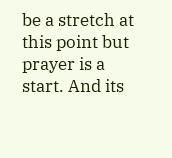be a stretch at this point but prayer is a start. And its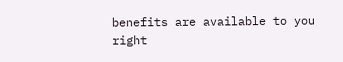benefits are available to you right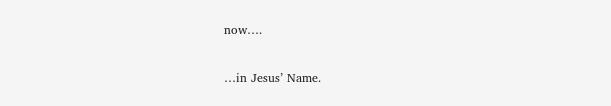now….

…in Jesus’ Name.